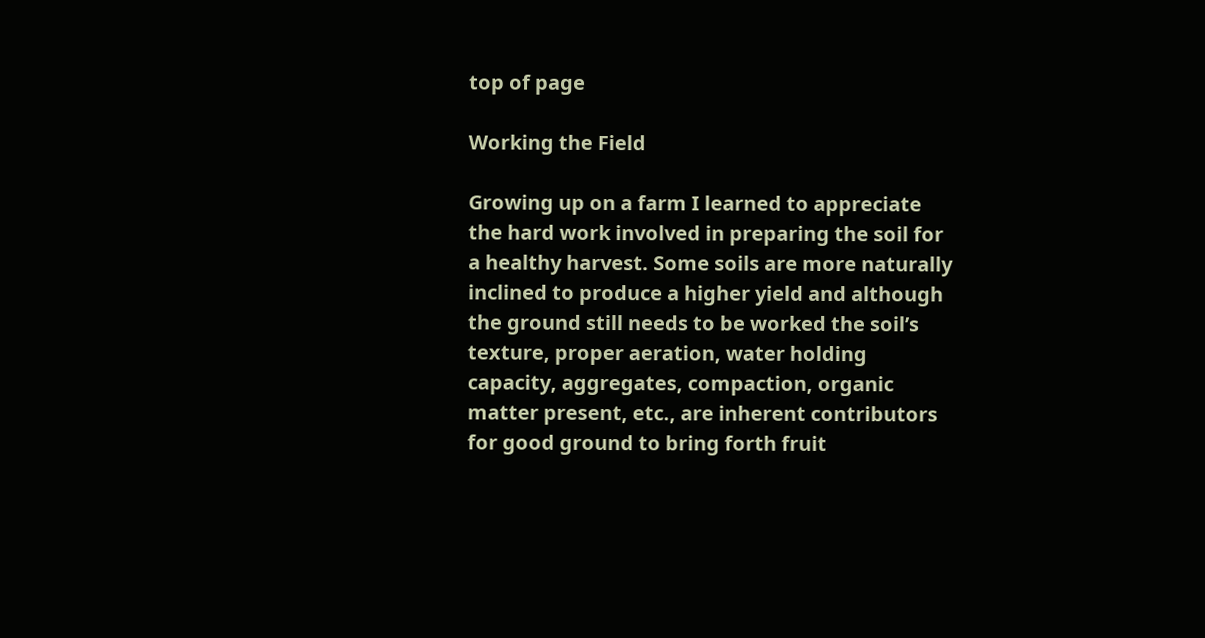top of page

Working the Field

Growing up on a farm I learned to appreciate the hard work involved in preparing the soil for a healthy harvest. Some soils are more naturally inclined to produce a higher yield and although the ground still needs to be worked the soil’s texture, proper aeration, water holding capacity, aggregates, compaction, organic matter present, etc., are inherent contributors for good ground to bring forth fruit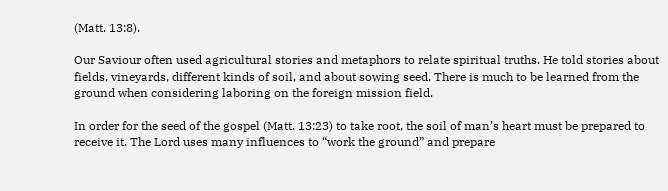(Matt. 13:8).

Our Saviour often used agricultural stories and metaphors to relate spiritual truths. He told stories about fields, vineyards, different kinds of soil, and about sowing seed. There is much to be learned from the ground when considering laboring on the foreign mission field.

In order for the seed of the gospel (Matt. 13:23) to take root, the soil of man’s heart must be prepared to receive it. The Lord uses many influences to “work the ground” and prepare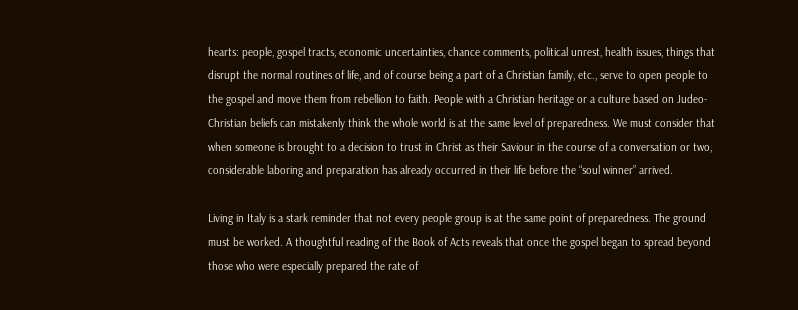hearts: people, gospel tracts, economic uncertainties, chance comments, political unrest, health issues, things that disrupt the normal routines of life, and of course being a part of a Christian family, etc., serve to open people to the gospel and move them from rebellion to faith. People with a Christian heritage or a culture based on Judeo-Christian beliefs can mistakenly think the whole world is at the same level of preparedness. We must consider that when someone is brought to a decision to trust in Christ as their Saviour in the course of a conversation or two, considerable laboring and preparation has already occurred in their life before the “soul winner” arrived.

Living in Italy is a stark reminder that not every people group is at the same point of preparedness. The ground must be worked. A thoughtful reading of the Book of Acts reveals that once the gospel began to spread beyond those who were especially prepared the rate of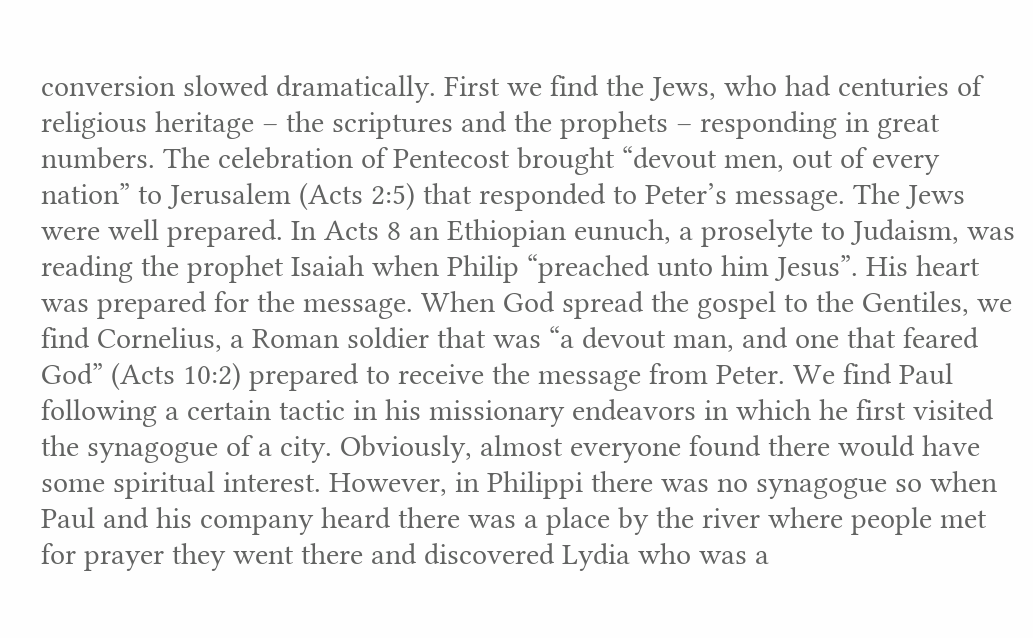conversion slowed dramatically. First we find the Jews, who had centuries of religious heritage – the scriptures and the prophets – responding in great numbers. The celebration of Pentecost brought “devout men, out of every nation” to Jerusalem (Acts 2:5) that responded to Peter’s message. The Jews were well prepared. In Acts 8 an Ethiopian eunuch, a proselyte to Judaism, was reading the prophet Isaiah when Philip “preached unto him Jesus”. His heart was prepared for the message. When God spread the gospel to the Gentiles, we find Cornelius, a Roman soldier that was “a devout man, and one that feared God” (Acts 10:2) prepared to receive the message from Peter. We find Paul following a certain tactic in his missionary endeavors in which he first visited the synagogue of a city. Obviously, almost everyone found there would have some spiritual interest. However, in Philippi there was no synagogue so when Paul and his company heard there was a place by the river where people met for prayer they went there and discovered Lydia who was a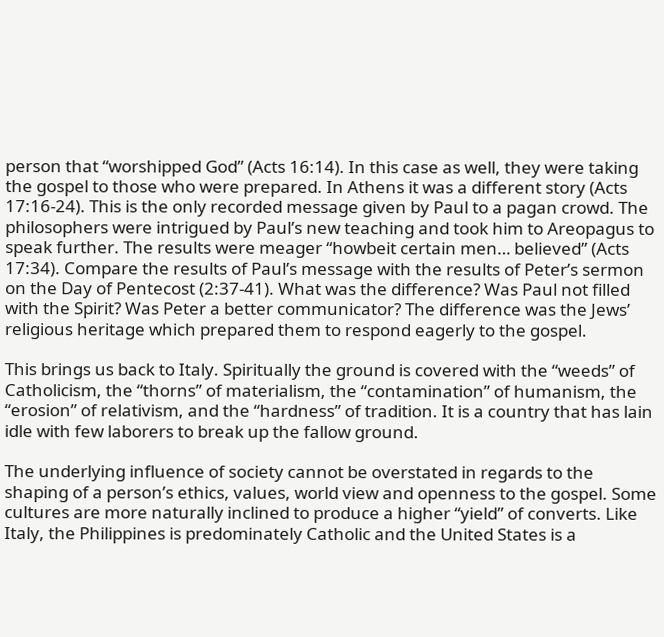person that “worshipped God” (Acts 16:14). In this case as well, they were taking the gospel to those who were prepared. In Athens it was a different story (Acts 17:16-24). This is the only recorded message given by Paul to a pagan crowd. The philosophers were intrigued by Paul’s new teaching and took him to Areopagus to speak further. The results were meager “howbeit certain men… believed” (Acts 17:34). Compare the results of Paul’s message with the results of Peter’s sermon on the Day of Pentecost (2:37-41). What was the difference? Was Paul not filled with the Spirit? Was Peter a better communicator? The difference was the Jews’ religious heritage which prepared them to respond eagerly to the gospel.

This brings us back to Italy. Spiritually the ground is covered with the “weeds” of Catholicism, the “thorns” of materialism, the “contamination” of humanism, the “erosion” of relativism, and the “hardness” of tradition. It is a country that has lain idle with few laborers to break up the fallow ground.

The underlying influence of society cannot be overstated in regards to the shaping of a person’s ethics, values, world view and openness to the gospel. Some cultures are more naturally inclined to produce a higher “yield” of converts. Like Italy, the Philippines is predominately Catholic and the United States is a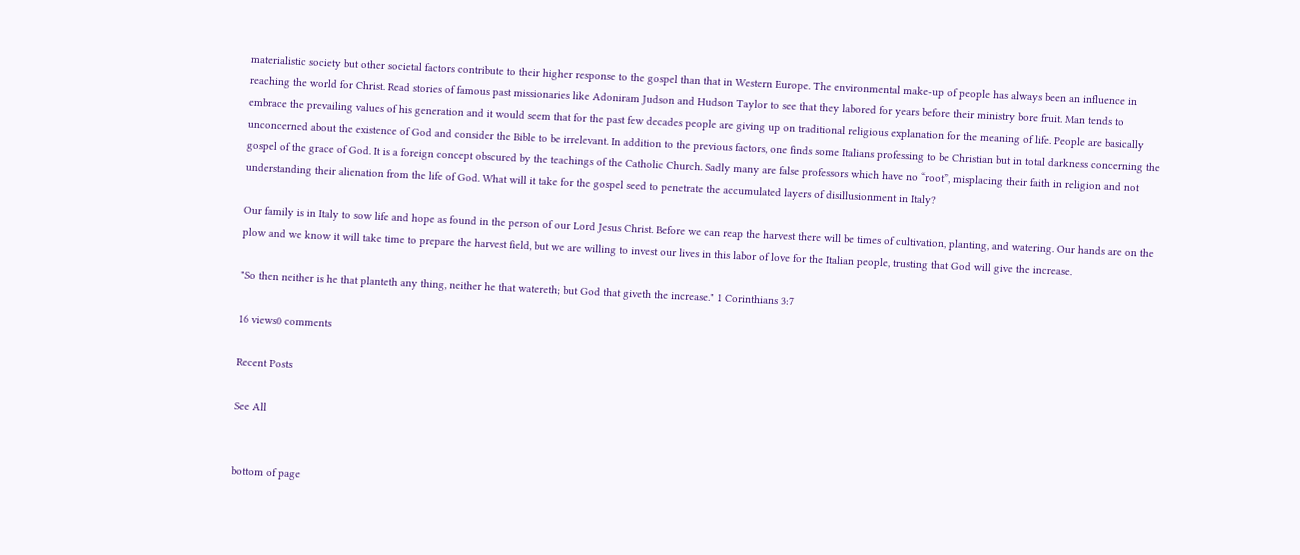materialistic society but other societal factors contribute to their higher response to the gospel than that in Western Europe. The environmental make-up of people has always been an influence in reaching the world for Christ. Read stories of famous past missionaries like Adoniram Judson and Hudson Taylor to see that they labored for years before their ministry bore fruit. Man tends to embrace the prevailing values of his generation and it would seem that for the past few decades people are giving up on traditional religious explanation for the meaning of life. People are basically unconcerned about the existence of God and consider the Bible to be irrelevant. In addition to the previous factors, one finds some Italians professing to be Christian but in total darkness concerning the gospel of the grace of God. It is a foreign concept obscured by the teachings of the Catholic Church. Sadly many are false professors which have no “root”, misplacing their faith in religion and not understanding their alienation from the life of God. What will it take for the gospel seed to penetrate the accumulated layers of disillusionment in Italy?

Our family is in Italy to sow life and hope as found in the person of our Lord Jesus Christ. Before we can reap the harvest there will be times of cultivation, planting, and watering. Our hands are on the plow and we know it will take time to prepare the harvest field, but we are willing to invest our lives in this labor of love for the Italian people, trusting that God will give the increase.

"So then neither is he that planteth any thing, neither he that watereth; but God that giveth the increase." 1 Corinthians 3:7

16 views0 comments

Recent Posts

See All


bottom of page